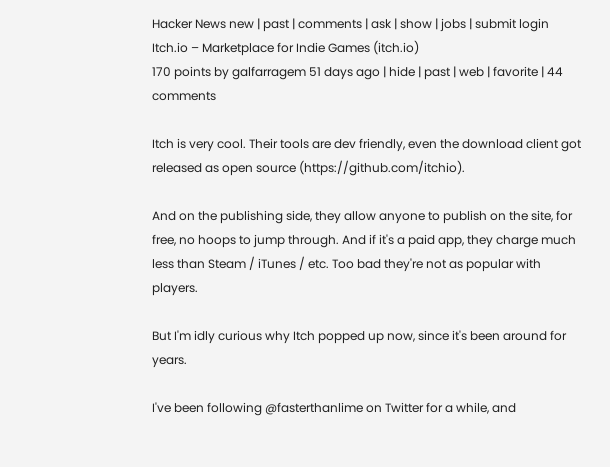Hacker News new | past | comments | ask | show | jobs | submit login
Itch.io – Marketplace for Indie Games (itch.io)
170 points by galfarragem 51 days ago | hide | past | web | favorite | 44 comments

Itch is very cool. Their tools are dev friendly, even the download client got released as open source (https://github.com/itchio).

And on the publishing side, they allow anyone to publish on the site, for free, no hoops to jump through. And if it's a paid app, they charge much less than Steam / iTunes / etc. Too bad they're not as popular with players.

But I'm idly curious why Itch popped up now, since it's been around for years.

I've been following @fasterthanlime on Twitter for a while, and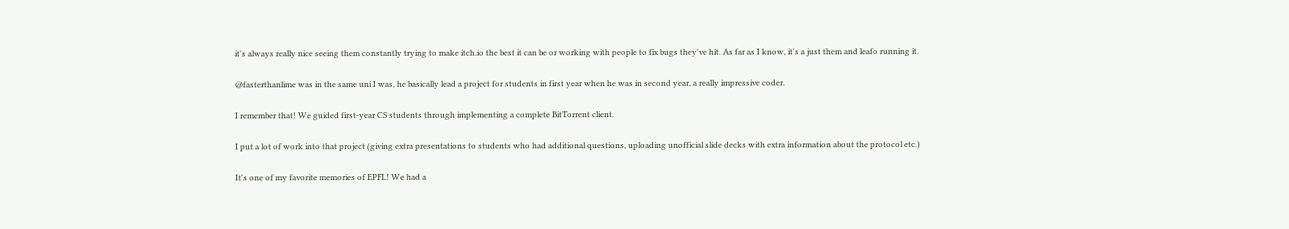it's always really nice seeing them constantly trying to make itch.io the best it can be or working with people to fix bugs they've hit. As far as I know, it's a just them and leafo running it.

@fasterthanlime was in the same uni I was, he basically lead a project for students in first year when he was in second year, a really impressive coder.

I remember that! We guided first-year CS students through implementing a complete BitTorrent client.

I put a lot of work into that project (giving extra presentations to students who had additional questions, uploading unofficial slide decks with extra information about the protocol etc.)

It's one of my favorite memories of EPFL! We had a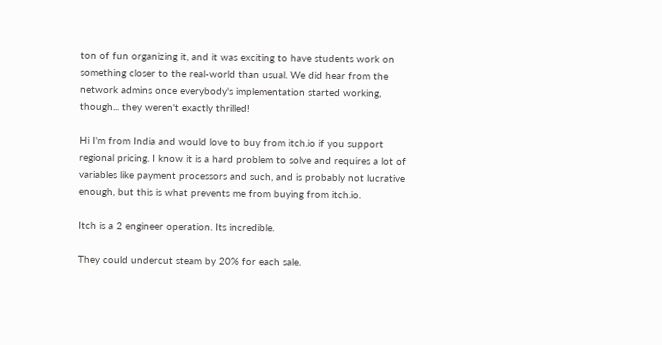ton of fun organizing it, and it was exciting to have students work on something closer to the real-world than usual. We did hear from the network admins once everybody's implementation started working, though... they weren't exactly thrilled!

Hi I'm from India and would love to buy from itch.io if you support regional pricing. I know it is a hard problem to solve and requires a lot of variables like payment processors and such, and is probably not lucrative enough, but this is what prevents me from buying from itch.io.

Itch is a 2 engineer operation. Its incredible.

They could undercut steam by 20% for each sale.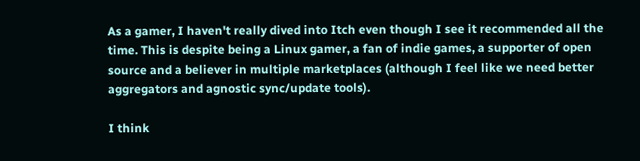As a gamer, I haven't really dived into Itch even though I see it recommended all the time. This is despite being a Linux gamer, a fan of indie games, a supporter of open source and a believer in multiple marketplaces (although I feel like we need better aggregators and agnostic sync/update tools).

I think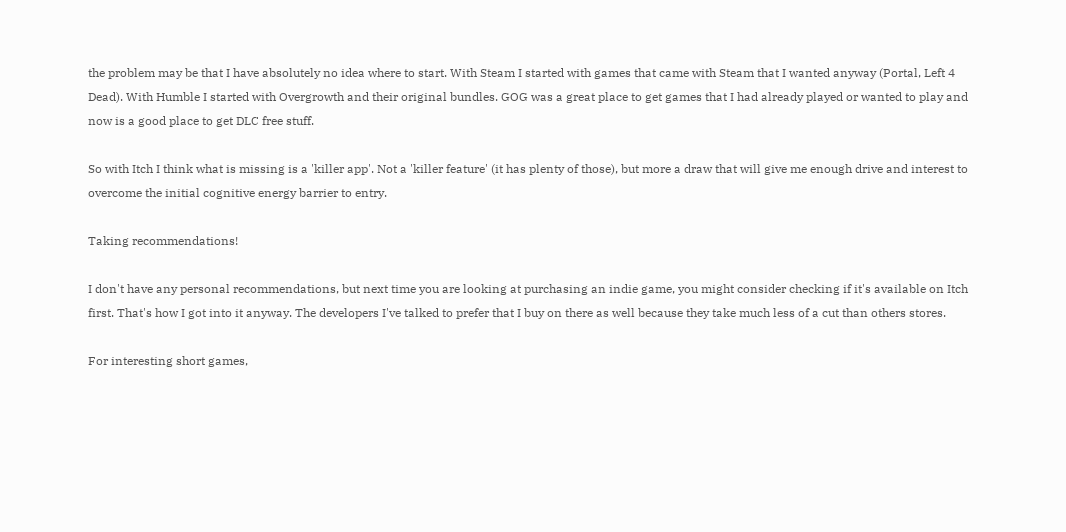the problem may be that I have absolutely no idea where to start. With Steam I started with games that came with Steam that I wanted anyway (Portal, Left 4 Dead). With Humble I started with Overgrowth and their original bundles. GOG was a great place to get games that I had already played or wanted to play and now is a good place to get DLC free stuff.

So with Itch I think what is missing is a 'killer app'. Not a 'killer feature' (it has plenty of those), but more a draw that will give me enough drive and interest to overcome the initial cognitive energy barrier to entry.

Taking recommendations!

I don't have any personal recommendations, but next time you are looking at purchasing an indie game, you might consider checking if it's available on Itch first. That's how I got into it anyway. The developers I've talked to prefer that I buy on there as well because they take much less of a cut than others stores.

For interesting short games,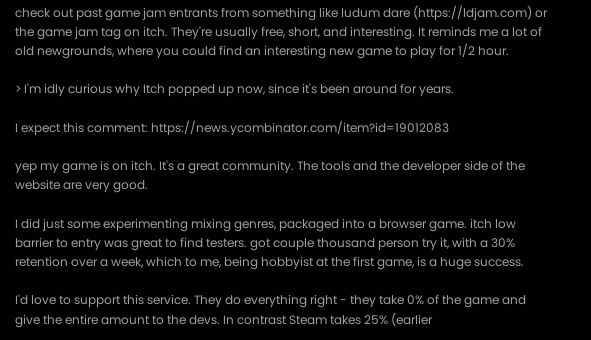check out past game jam entrants from something like ludum dare (https://ldjam.com) or the game jam tag on itch. They're usually free, short, and interesting. It reminds me a lot of old newgrounds, where you could find an interesting new game to play for 1/2 hour.

> I'm idly curious why Itch popped up now, since it's been around for years.

I expect this comment: https://news.ycombinator.com/item?id=19012083

yep my game is on itch. It's a great community. The tools and the developer side of the website are very good.

I did just some experimenting mixing genres, packaged into a browser game. itch low barrier to entry was great to find testers. got couple thousand person try it, with a 30% retention over a week, which to me, being hobbyist at the first game, is a huge success.

I'd love to support this service. They do everything right - they take 0% of the game and give the entire amount to the devs. In contrast Steam takes 25% (earlier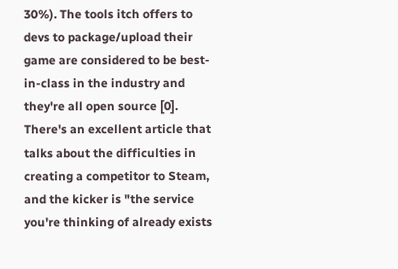30%). The tools itch offers to devs to package/upload their game are considered to be best-in-class in the industry and they're all open source [0]. There's an excellent article that talks about the difficulties in creating a competitor to Steam, and the kicker is "the service you're thinking of already exists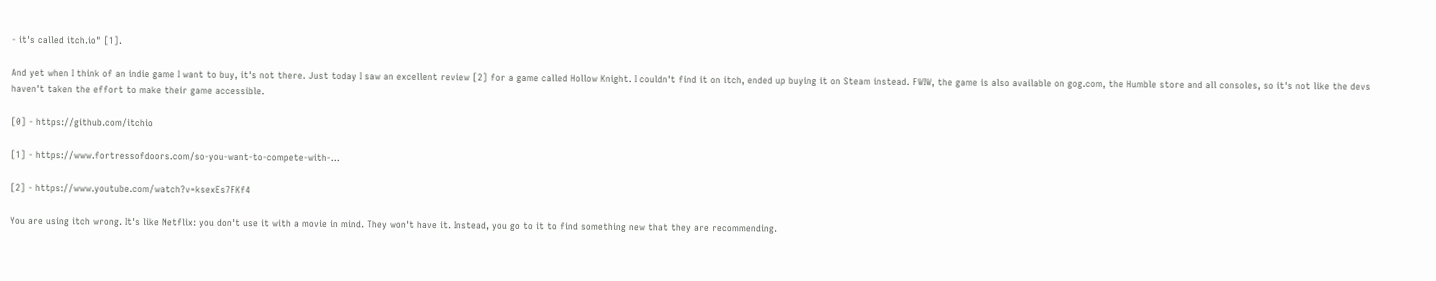- it's called itch.io" [1].

And yet when I think of an indie game I want to buy, it's not there. Just today I saw an excellent review [2] for a game called Hollow Knight. I couldn't find it on itch, ended up buying it on Steam instead. FWIW, the game is also available on gog.com, the Humble store and all consoles, so it's not like the devs haven't taken the effort to make their game accessible.

[0] - https://github.com/itchio

[1] - https://www.fortressofdoors.com/so-you-want-to-compete-with-...

[2] - https://www.youtube.com/watch?v=ksexEs7FKf4

You are using itch wrong. It's like Netflix: you don't use it with a movie in mind. They won't have it. Instead, you go to it to find something new that they are recommending.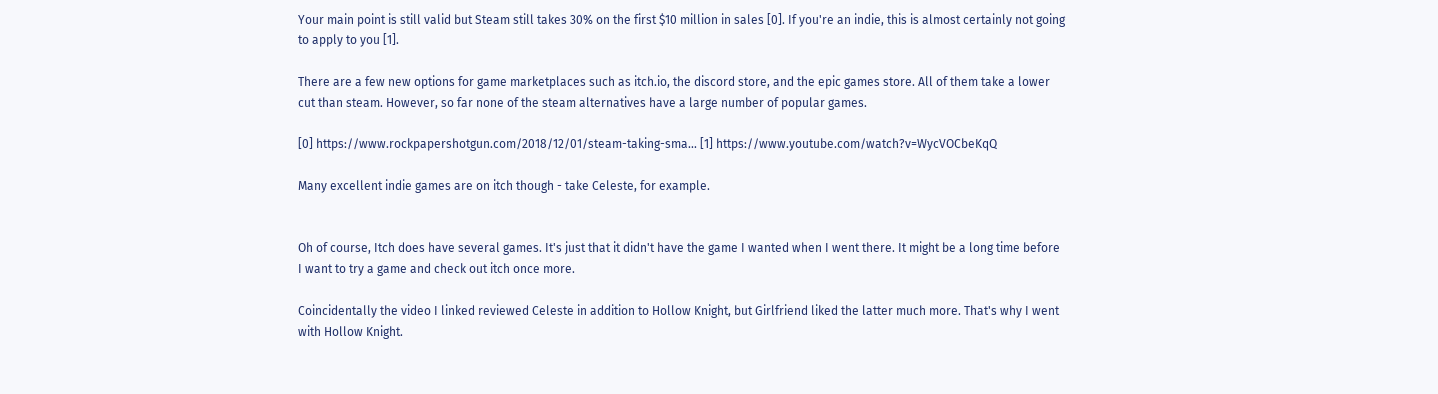Your main point is still valid but Steam still takes 30% on the first $10 million in sales [0]. If you're an indie, this is almost certainly not going to apply to you [1].

There are a few new options for game marketplaces such as itch.io, the discord store, and the epic games store. All of them take a lower cut than steam. However, so far none of the steam alternatives have a large number of popular games.

[0] https://www.rockpapershotgun.com/2018/12/01/steam-taking-sma... [1] https://www.youtube.com/watch?v=WycVOCbeKqQ

Many excellent indie games are on itch though - take Celeste, for example.


Oh of course, Itch does have several games. It's just that it didn't have the game I wanted when I went there. It might be a long time before I want to try a game and check out itch once more.

Coincidentally the video I linked reviewed Celeste in addition to Hollow Knight, but Girlfriend liked the latter much more. That's why I went with Hollow Knight.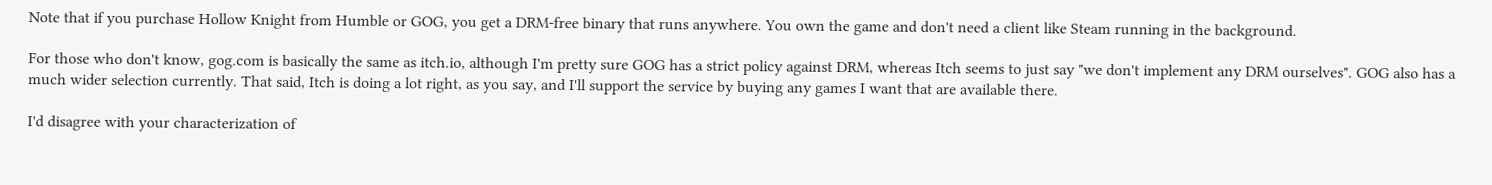Note that if you purchase Hollow Knight from Humble or GOG, you get a DRM-free binary that runs anywhere. You own the game and don't need a client like Steam running in the background.

For those who don't know, gog.com is basically the same as itch.io, although I'm pretty sure GOG has a strict policy against DRM, whereas Itch seems to just say "we don't implement any DRM ourselves". GOG also has a much wider selection currently. That said, Itch is doing a lot right, as you say, and I'll support the service by buying any games I want that are available there.

I'd disagree with your characterization of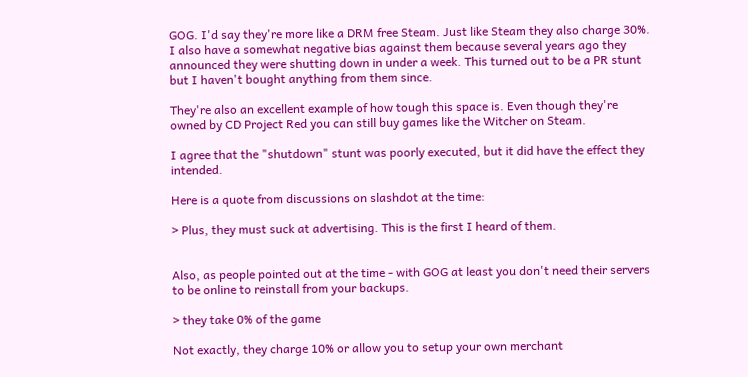GOG. I'd say they're more like a DRM free Steam. Just like Steam they also charge 30%. I also have a somewhat negative bias against them because several years ago they announced they were shutting down in under a week. This turned out to be a PR stunt but I haven't bought anything from them since.

They're also an excellent example of how tough this space is. Even though they're owned by CD Project Red you can still buy games like the Witcher on Steam.

I agree that the "shutdown" stunt was poorly executed, but it did have the effect they intended.

Here is a quote from discussions on slashdot at the time:

> Plus, they must suck at advertising. This is the first I heard of them.


Also, as people pointed out at the time - with GOG at least you don't need their servers to be online to reinstall from your backups.

> they take 0% of the game

Not exactly, they charge 10% or allow you to setup your own merchant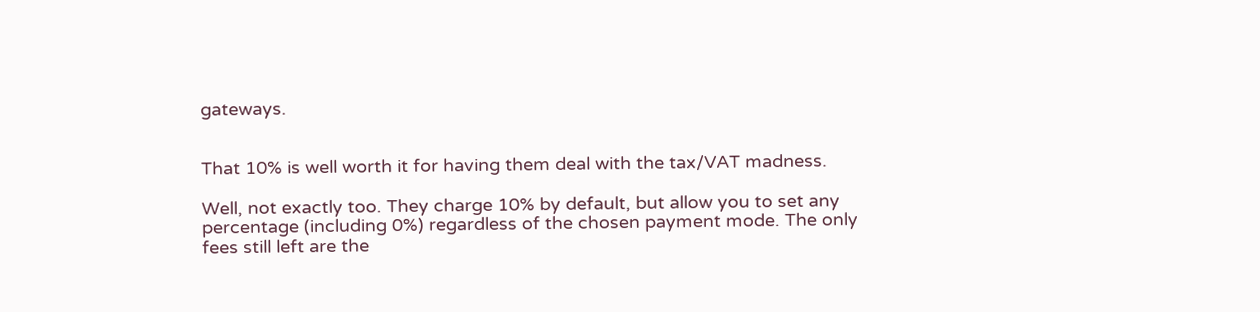gateways.


That 10% is well worth it for having them deal with the tax/VAT madness.

Well, not exactly too. They charge 10% by default, but allow you to set any percentage (including 0%) regardless of the chosen payment mode. The only fees still left are the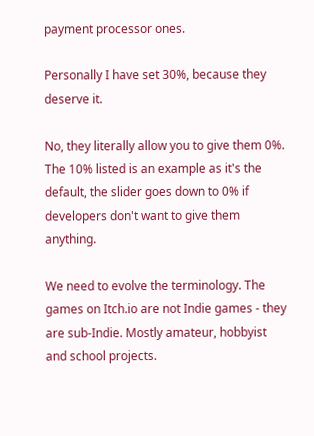payment processor ones.

Personally I have set 30%, because they deserve it.

No, they literally allow you to give them 0%. The 10% listed is an example as it's the default, the slider goes down to 0% if developers don't want to give them anything.

We need to evolve the terminology. The games on Itch.io are not Indie games - they are sub-Indie. Mostly amateur, hobbyist and school projects.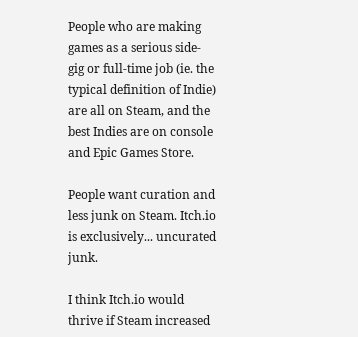People who are making games as a serious side-gig or full-time job (ie. the typical definition of Indie) are all on Steam, and the best Indies are on console and Epic Games Store.

People want curation and less junk on Steam. Itch.io is exclusively... uncurated junk.

I think Itch.io would thrive if Steam increased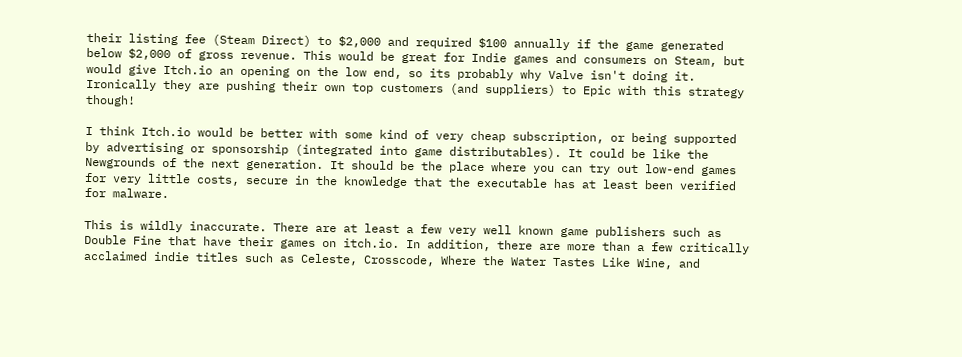their listing fee (Steam Direct) to $2,000 and required $100 annually if the game generated below $2,000 of gross revenue. This would be great for Indie games and consumers on Steam, but would give Itch.io an opening on the low end, so its probably why Valve isn't doing it. Ironically they are pushing their own top customers (and suppliers) to Epic with this strategy though!

I think Itch.io would be better with some kind of very cheap subscription, or being supported by advertising or sponsorship (integrated into game distributables). It could be like the Newgrounds of the next generation. It should be the place where you can try out low-end games for very little costs, secure in the knowledge that the executable has at least been verified for malware.

This is wildly inaccurate. There are at least a few very well known game publishers such as Double Fine that have their games on itch.io. In addition, there are more than a few critically acclaimed indie titles such as Celeste, Crosscode, Where the Water Tastes Like Wine, and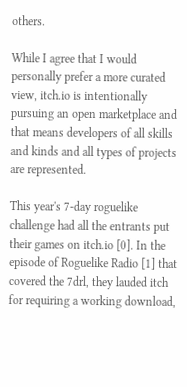others.

While I agree that I would personally prefer a more curated view, itch.io is intentionally pursuing an open marketplace and that means developers of all skills and kinds and all types of projects are represented.

This year's 7-day roguelike challenge had all the entrants put their games on itch.io [0]. In the episode of Roguelike Radio [1] that covered the 7drl, they lauded itch for requiring a working download,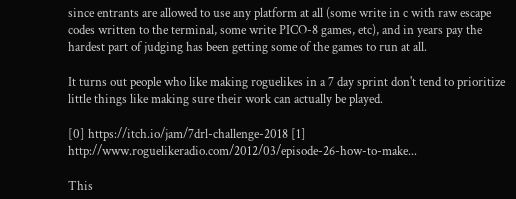since entrants are allowed to use any platform at all (some write in c with raw escape codes written to the terminal, some write PICO-8 games, etc), and in years pay the hardest part of judging has been getting some of the games to run at all.

It turns out people who like making roguelikes in a 7 day sprint don't tend to prioritize little things like making sure their work can actually be played.

[0] https://itch.io/jam/7drl-challenge-2018 [1] http://www.roguelikeradio.com/2012/03/episode-26-how-to-make...

This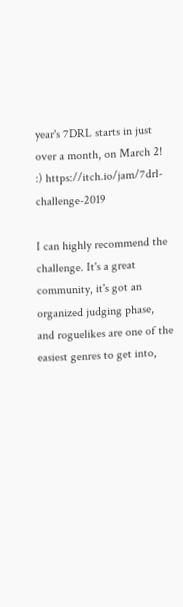year's 7DRL starts in just over a month, on March 2! :) https://itch.io/jam/7drl-challenge-2019

I can highly recommend the challenge. It's a great community, it's got an organized judging phase, and roguelikes are one of the easiest genres to get into,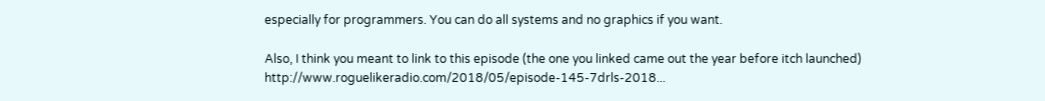especially for programmers. You can do all systems and no graphics if you want.

Also, I think you meant to link to this episode (the one you linked came out the year before itch launched) http://www.roguelikeradio.com/2018/05/episode-145-7drls-2018...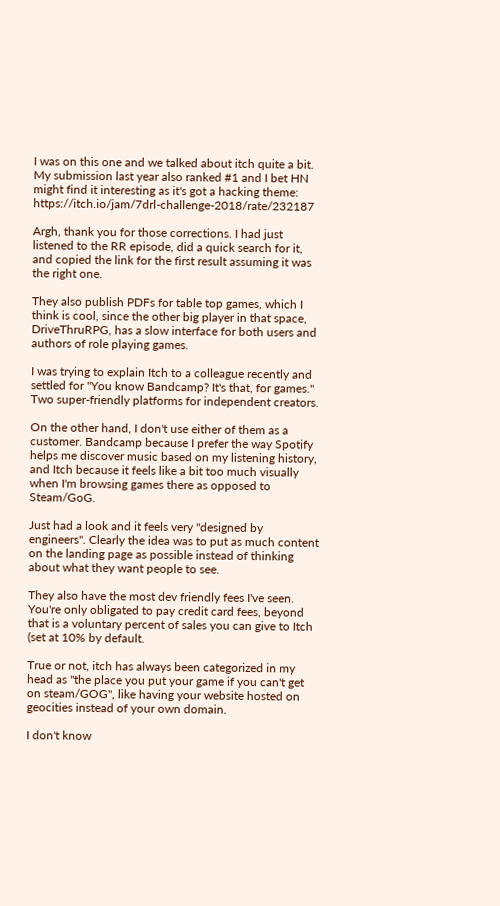I was on this one and we talked about itch quite a bit. My submission last year also ranked #1 and I bet HN might find it interesting as it's got a hacking theme: https://itch.io/jam/7drl-challenge-2018/rate/232187

Argh, thank you for those corrections. I had just listened to the RR episode, did a quick search for it, and copied the link for the first result assuming it was the right one.

They also publish PDFs for table top games, which I think is cool, since the other big player in that space, DriveThruRPG, has a slow interface for both users and authors of role playing games.

I was trying to explain Itch to a colleague recently and settled for "You know Bandcamp? It's that, for games." Two super-friendly platforms for independent creators.

On the other hand, I don't use either of them as a customer. Bandcamp because I prefer the way Spotify helps me discover music based on my listening history, and Itch because it feels like a bit too much visually when I'm browsing games there as opposed to Steam/GoG.

Just had a look and it feels very "designed by engineers". Clearly the idea was to put as much content on the landing page as possible instead of thinking about what they want people to see.

They also have the most dev friendly fees I've seen. You're only obligated to pay credit card fees, beyond that is a voluntary percent of sales you can give to Itch (set at 10% by default.

True or not, itch has always been categorized in my head as "the place you put your game if you can't get on steam/GOG", like having your website hosted on geocities instead of your own domain.

I don't know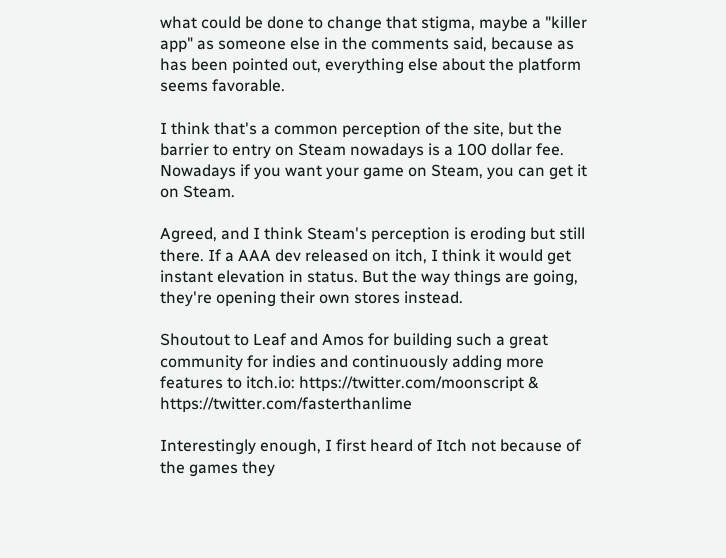what could be done to change that stigma, maybe a "killer app" as someone else in the comments said, because as has been pointed out, everything else about the platform seems favorable.

I think that's a common perception of the site, but the barrier to entry on Steam nowadays is a 100 dollar fee. Nowadays if you want your game on Steam, you can get it on Steam.

Agreed, and I think Steam's perception is eroding but still there. If a AAA dev released on itch, I think it would get instant elevation in status. But the way things are going, they're opening their own stores instead.

Shoutout to Leaf and Amos for building such a great community for indies and continuously adding more features to itch.io: https://twitter.com/moonscript & https://twitter.com/fasterthanlime

Interestingly enough, I first heard of Itch not because of the games they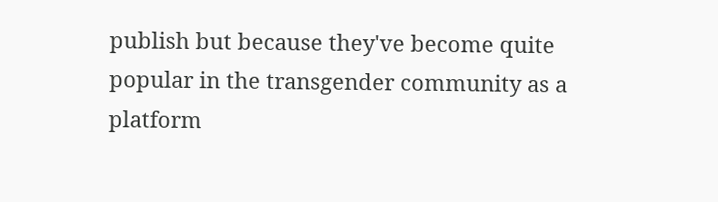publish but because they've become quite popular in the transgender community as a platform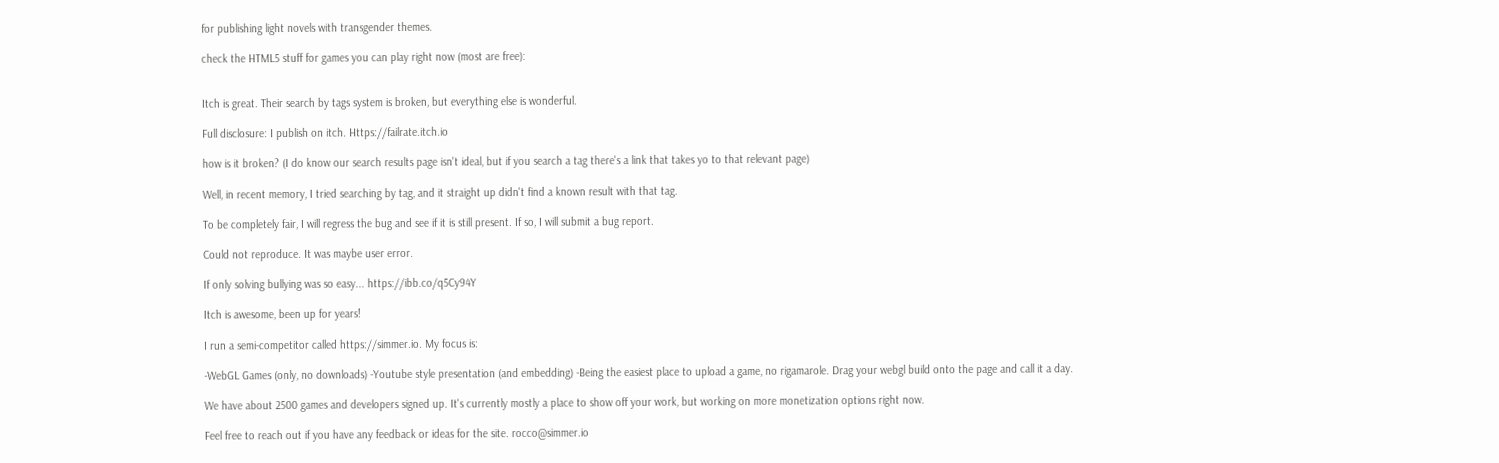for publishing light novels with transgender themes.

check the HTML5 stuff for games you can play right now (most are free):


Itch is great. Their search by tags system is broken, but everything else is wonderful.

Full disclosure: I publish on itch. Https://failrate.itch.io

how is it broken? (I do know our search results page isn't ideal, but if you search a tag there's a link that takes yo to that relevant page)

Well, in recent memory, I tried searching by tag, and it straight up didn't find a known result with that tag.

To be completely fair, I will regress the bug and see if it is still present. If so, I will submit a bug report.

Could not reproduce. It was maybe user error.

If only solving bullying was so easy... https://ibb.co/q5Cy94Y

Itch is awesome, been up for years!

I run a semi-competitor called https://simmer.io. My focus is:

-WebGL Games (only, no downloads) -Youtube style presentation (and embedding) -Being the easiest place to upload a game, no rigamarole. Drag your webgl build onto the page and call it a day.

We have about 2500 games and developers signed up. It's currently mostly a place to show off your work, but working on more monetization options right now.

Feel free to reach out if you have any feedback or ideas for the site. rocco@simmer.io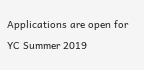Applications are open for YC Summer 2019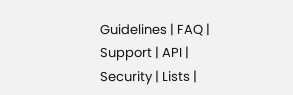Guidelines | FAQ | Support | API | Security | Lists |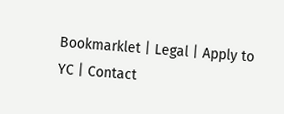Bookmarklet | Legal | Apply to YC | Contact